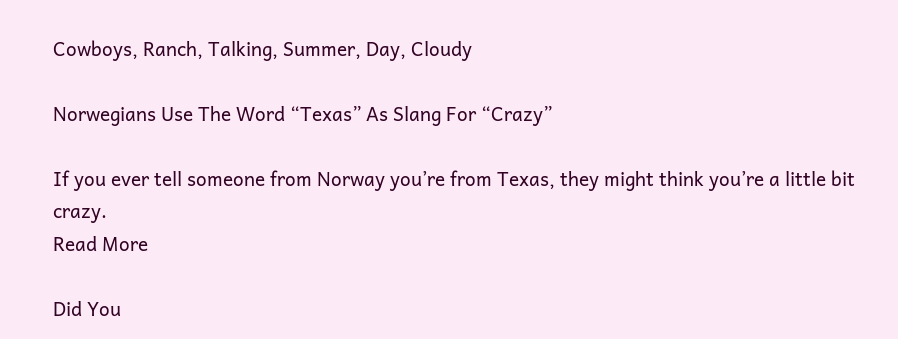Cowboys, Ranch, Talking, Summer, Day, Cloudy

Norwegians Use The Word “Texas” As Slang For “Crazy”

If you ever tell someone from Norway you’re from Texas, they might think you’re a little bit crazy.
Read More

Did You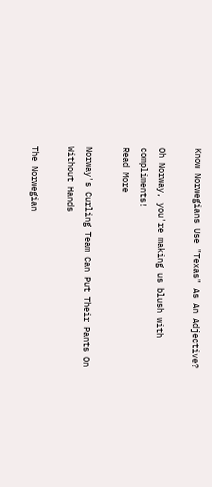Know Norwegians Use "Texas" As An Adjective?

Oh Norway, you're making us blush with compliments!
Read More

Norway's Curling Team Can Put Their Pants On Without Hands

The Norwegian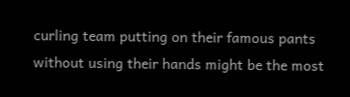curling team putting on their famous pants without using their hands might be the most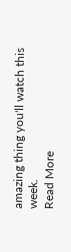amazing thing you'll watch this week.
Read More